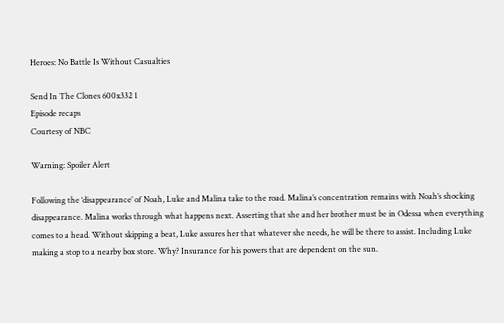Heroes: No Battle Is Without Casualties

Send In The Clones 600x332 1
Episode recaps
Courtesy of NBC

Warning: Spoiler Alert

Following the ‘disappearance’ of Noah, Luke and Malina take to the road. Malina’s concentration remains with Noah’s shocking disappearance. Malina works through what happens next. Asserting that she and her brother must be in Odessa when everything comes to a head. Without skipping a beat, Luke assures her that whatever she needs, he will be there to assist. Including Luke making a stop to a nearby box store. Why? Insurance for his powers that are dependent on the sun.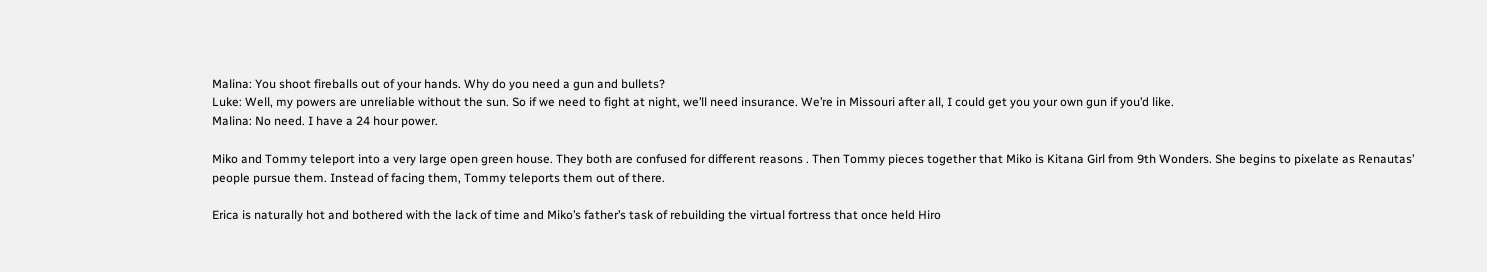Malina: You shoot fireballs out of your hands. Why do you need a gun and bullets?
Luke: Well, my powers are unreliable without the sun. So if we need to fight at night, we’ll need insurance. We’re in Missouri after all, I could get you your own gun if you’d like.
Malina: No need. I have a 24 hour power.

Miko and Tommy teleport into a very large open green house. They both are confused for different reasons . Then Tommy pieces together that Miko is Kitana Girl from 9th Wonders. She begins to pixelate as Renautas’ people pursue them. Instead of facing them, Tommy teleports them out of there.

Erica is naturally hot and bothered with the lack of time and Miko’s father’s task of rebuilding the virtual fortress that once held Hiro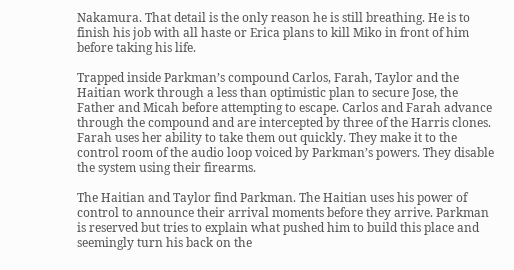Nakamura. That detail is the only reason he is still breathing. He is to finish his job with all haste or Erica plans to kill Miko in front of him before taking his life.

Trapped inside Parkman’s compound Carlos, Farah, Taylor and the Haitian work through a less than optimistic plan to secure Jose, the Father and Micah before attempting to escape. Carlos and Farah advance through the compound and are intercepted by three of the Harris clones. Farah uses her ability to take them out quickly. They make it to the control room of the audio loop voiced by Parkman’s powers. They disable the system using their firearms.

The Haitian and Taylor find Parkman. The Haitian uses his power of control to announce their arrival moments before they arrive. Parkman is reserved but tries to explain what pushed him to build this place and seemingly turn his back on the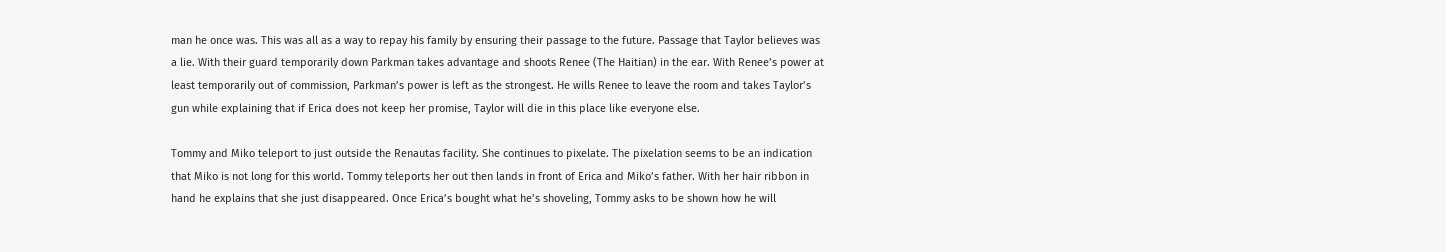man he once was. This was all as a way to repay his family by ensuring their passage to the future. Passage that Taylor believes was a lie. With their guard temporarily down Parkman takes advantage and shoots Renee (The Haitian) in the ear. With Renee’s power at least temporarily out of commission, Parkman’s power is left as the strongest. He wills Renee to leave the room and takes Taylor’s gun while explaining that if Erica does not keep her promise, Taylor will die in this place like everyone else.

Tommy and Miko teleport to just outside the Renautas facility. She continues to pixelate. The pixelation seems to be an indication that Miko is not long for this world. Tommy teleports her out then lands in front of Erica and Miko’s father. With her hair ribbon in hand he explains that she just disappeared. Once Erica’s bought what he’s shoveling, Tommy asks to be shown how he will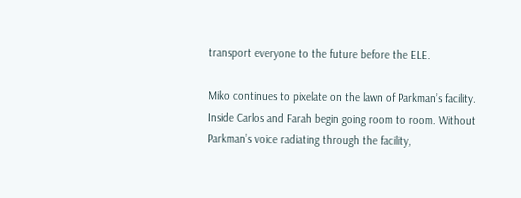transport everyone to the future before the ELE.

Miko continues to pixelate on the lawn of Parkman’s facility. Inside Carlos and Farah begin going room to room. Without Parkman’s voice radiating through the facility,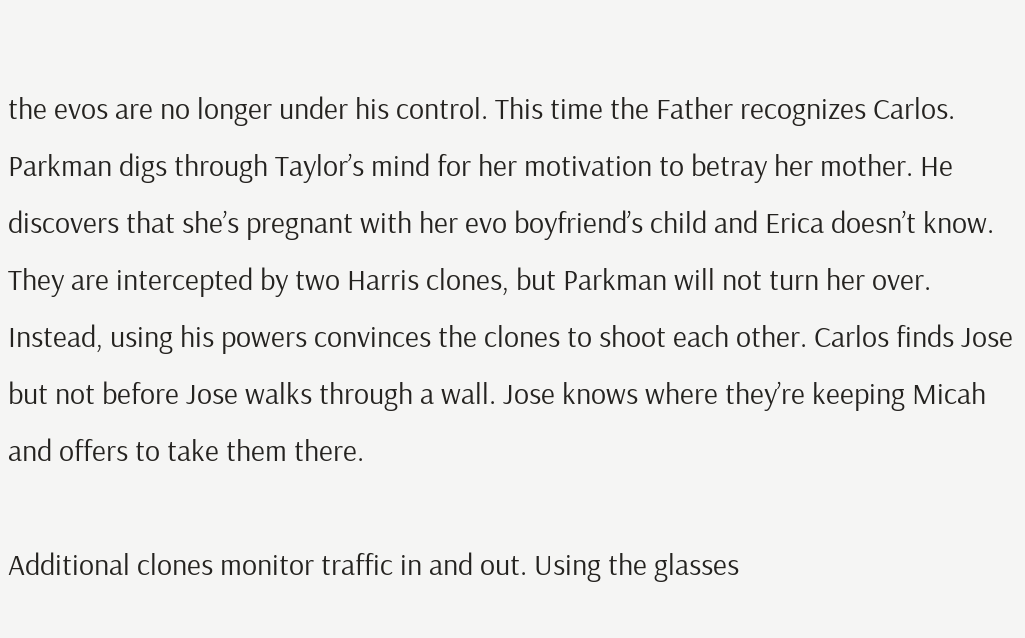the evos are no longer under his control. This time the Father recognizes Carlos. Parkman digs through Taylor’s mind for her motivation to betray her mother. He discovers that she’s pregnant with her evo boyfriend’s child and Erica doesn’t know. They are intercepted by two Harris clones, but Parkman will not turn her over. Instead, using his powers convinces the clones to shoot each other. Carlos finds Jose but not before Jose walks through a wall. Jose knows where they’re keeping Micah and offers to take them there.

Additional clones monitor traffic in and out. Using the glasses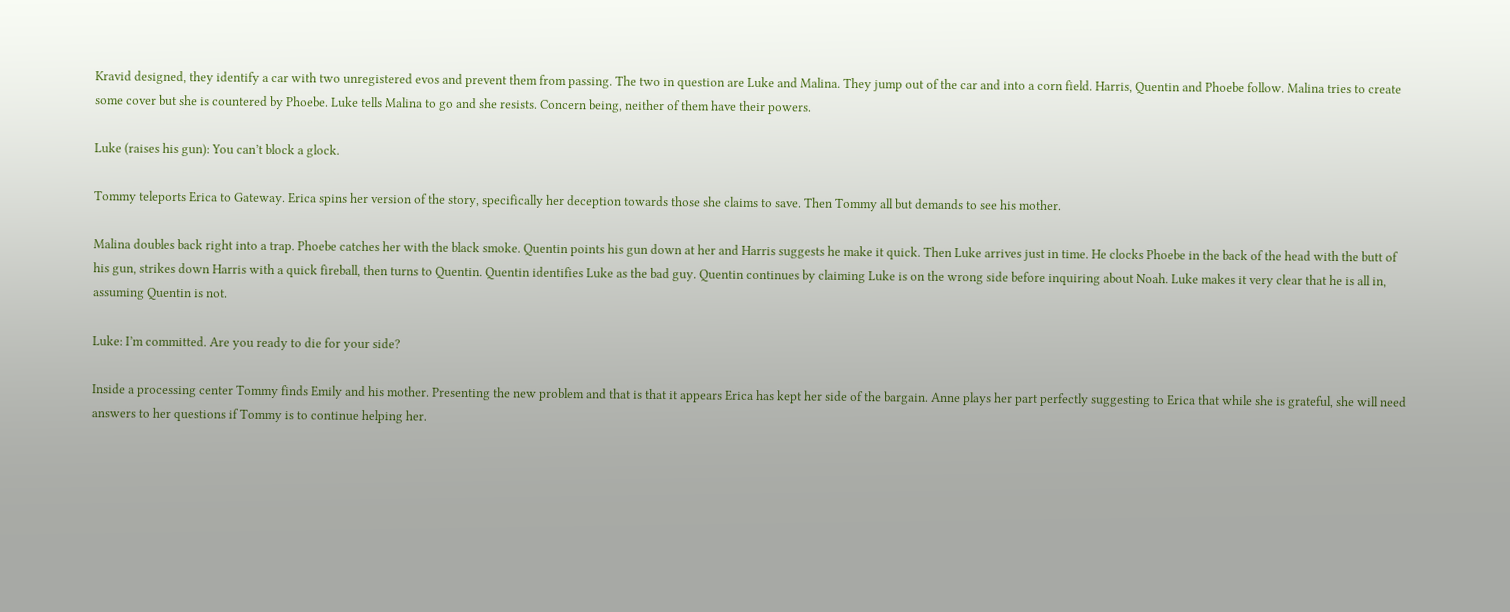Kravid designed, they identify a car with two unregistered evos and prevent them from passing. The two in question are Luke and Malina. They jump out of the car and into a corn field. Harris, Quentin and Phoebe follow. Malina tries to create some cover but she is countered by Phoebe. Luke tells Malina to go and she resists. Concern being, neither of them have their powers.

Luke (raises his gun): You can’t block a glock.

Tommy teleports Erica to Gateway. Erica spins her version of the story, specifically her deception towards those she claims to save. Then Tommy all but demands to see his mother.

Malina doubles back right into a trap. Phoebe catches her with the black smoke. Quentin points his gun down at her and Harris suggests he make it quick. Then Luke arrives just in time. He clocks Phoebe in the back of the head with the butt of his gun, strikes down Harris with a quick fireball, then turns to Quentin. Quentin identifies Luke as the bad guy. Quentin continues by claiming Luke is on the wrong side before inquiring about Noah. Luke makes it very clear that he is all in, assuming Quentin is not.

Luke: I’m committed. Are you ready to die for your side?

Inside a processing center Tommy finds Emily and his mother. Presenting the new problem and that is that it appears Erica has kept her side of the bargain. Anne plays her part perfectly suggesting to Erica that while she is grateful, she will need answers to her questions if Tommy is to continue helping her.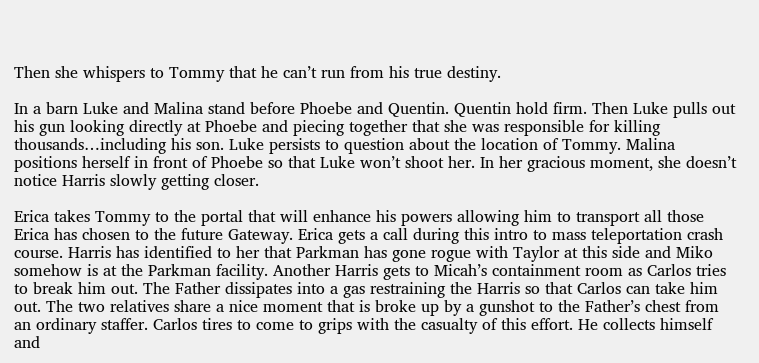Then she whispers to Tommy that he can’t run from his true destiny.

In a barn Luke and Malina stand before Phoebe and Quentin. Quentin hold firm. Then Luke pulls out his gun looking directly at Phoebe and piecing together that she was responsible for killing thousands…including his son. Luke persists to question about the location of Tommy. Malina positions herself in front of Phoebe so that Luke won’t shoot her. In her gracious moment, she doesn’t notice Harris slowly getting closer.

Erica takes Tommy to the portal that will enhance his powers allowing him to transport all those Erica has chosen to the future Gateway. Erica gets a call during this intro to mass teleportation crash course. Harris has identified to her that Parkman has gone rogue with Taylor at this side and Miko somehow is at the Parkman facility. Another Harris gets to Micah’s containment room as Carlos tries to break him out. The Father dissipates into a gas restraining the Harris so that Carlos can take him out. The two relatives share a nice moment that is broke up by a gunshot to the Father’s chest from an ordinary staffer. Carlos tires to come to grips with the casualty of this effort. He collects himself and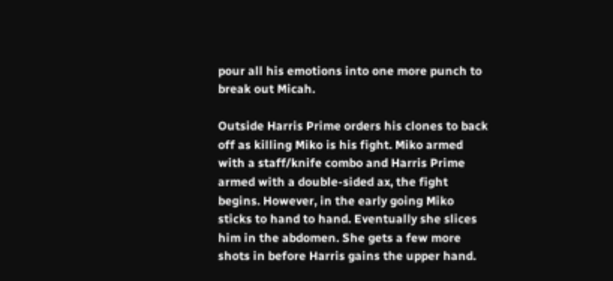pour all his emotions into one more punch to break out Micah.

Outside Harris Prime orders his clones to back off as killing Miko is his fight. Miko armed with a staff/knife combo and Harris Prime armed with a double-sided ax, the fight begins. However, in the early going Miko sticks to hand to hand. Eventually she slices him in the abdomen. She gets a few more shots in before Harris gains the upper hand.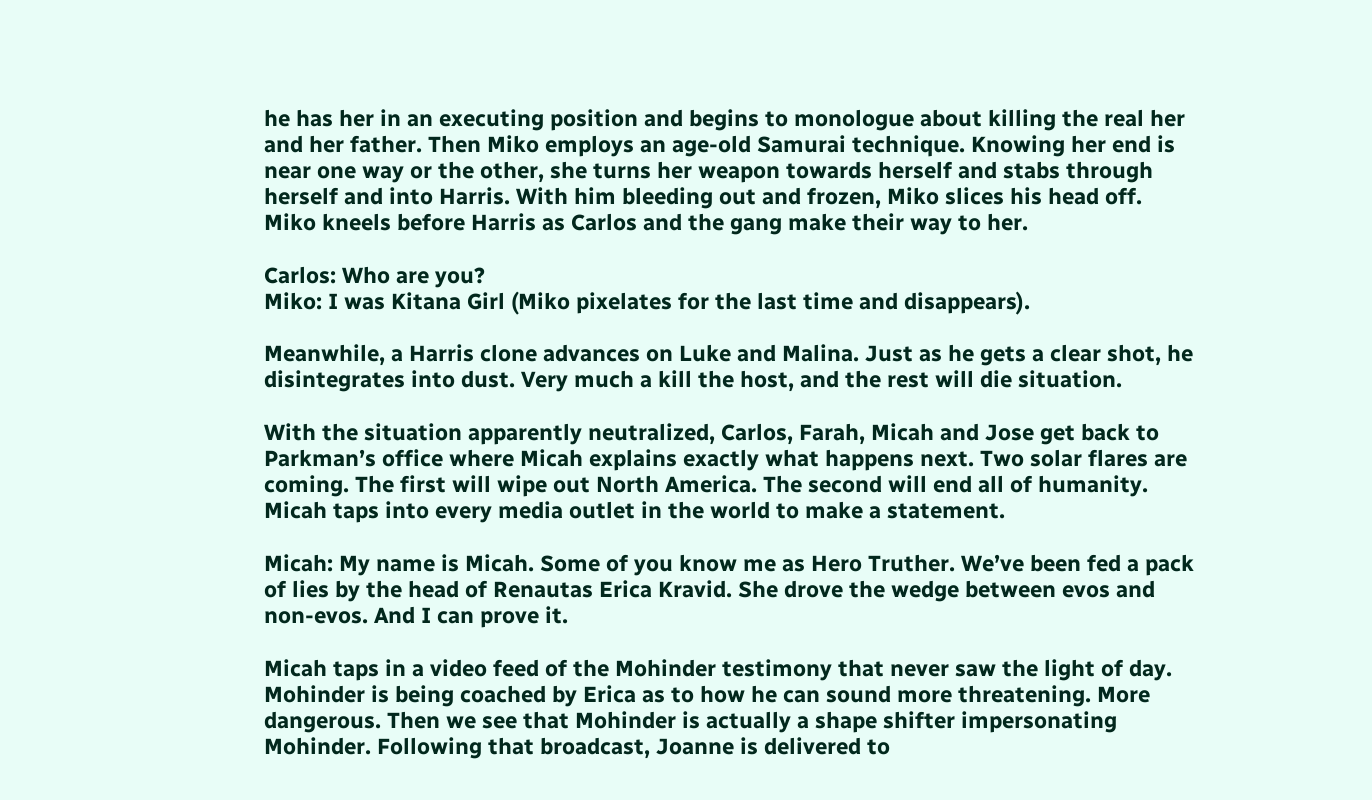he has her in an executing position and begins to monologue about killing the real her and her father. Then Miko employs an age-old Samurai technique. Knowing her end is near one way or the other, she turns her weapon towards herself and stabs through herself and into Harris. With him bleeding out and frozen, Miko slices his head off. Miko kneels before Harris as Carlos and the gang make their way to her.

Carlos: Who are you?
Miko: I was Kitana Girl (Miko pixelates for the last time and disappears).

Meanwhile, a Harris clone advances on Luke and Malina. Just as he gets a clear shot, he disintegrates into dust. Very much a kill the host, and the rest will die situation.

With the situation apparently neutralized, Carlos, Farah, Micah and Jose get back to Parkman’s office where Micah explains exactly what happens next. Two solar flares are coming. The first will wipe out North America. The second will end all of humanity. Micah taps into every media outlet in the world to make a statement.

Micah: My name is Micah. Some of you know me as Hero Truther. We’ve been fed a pack of lies by the head of Renautas Erica Kravid. She drove the wedge between evos and non-evos. And I can prove it.

Micah taps in a video feed of the Mohinder testimony that never saw the light of day. Mohinder is being coached by Erica as to how he can sound more threatening. More dangerous. Then we see that Mohinder is actually a shape shifter impersonating Mohinder. Following that broadcast, Joanne is delivered to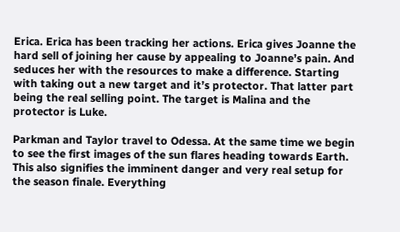Erica. Erica has been tracking her actions. Erica gives Joanne the hard sell of joining her cause by appealing to Joanne’s pain. And seduces her with the resources to make a difference. Starting with taking out a new target and it’s protector. That latter part being the real selling point. The target is Malina and the protector is Luke.

Parkman and Taylor travel to Odessa. At the same time we begin to see the first images of the sun flares heading towards Earth. This also signifies the imminent danger and very real setup for the season finale. Everything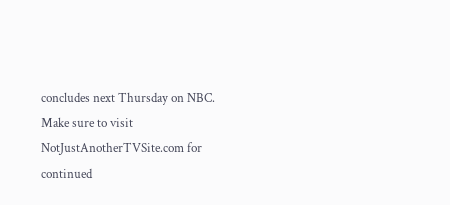concludes next Thursday on NBC. Make sure to visit NotJustAnotherTVSite.com for continued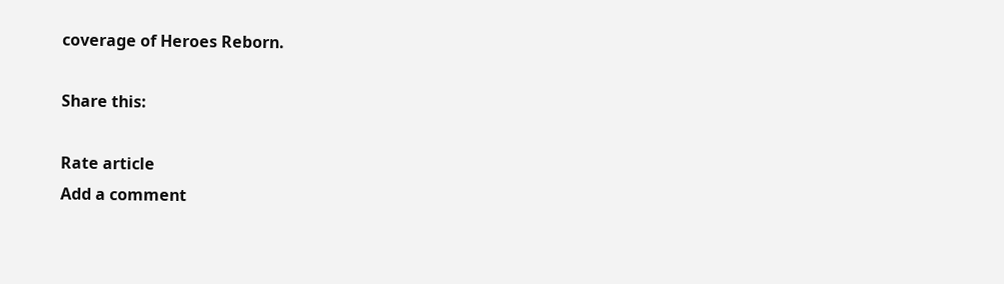coverage of Heroes Reborn.

Share this:

Rate article
Add a comment